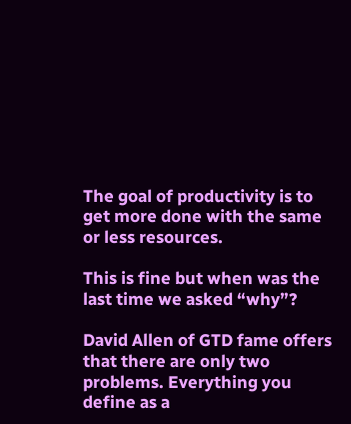The goal of productivity is to get more done with the same or less resources.

This is fine but when was the last time we asked “why”?

David Allen of GTD fame offers that there are only two problems. Everything you define as a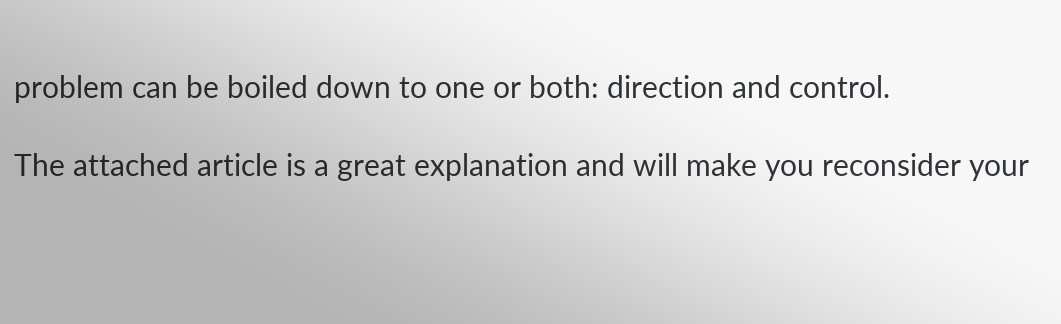problem can be boiled down to one or both: direction and control.

The attached article is a great explanation and will make you reconsider your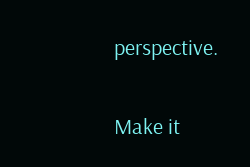perspective.

Make it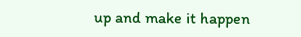up and make it happen